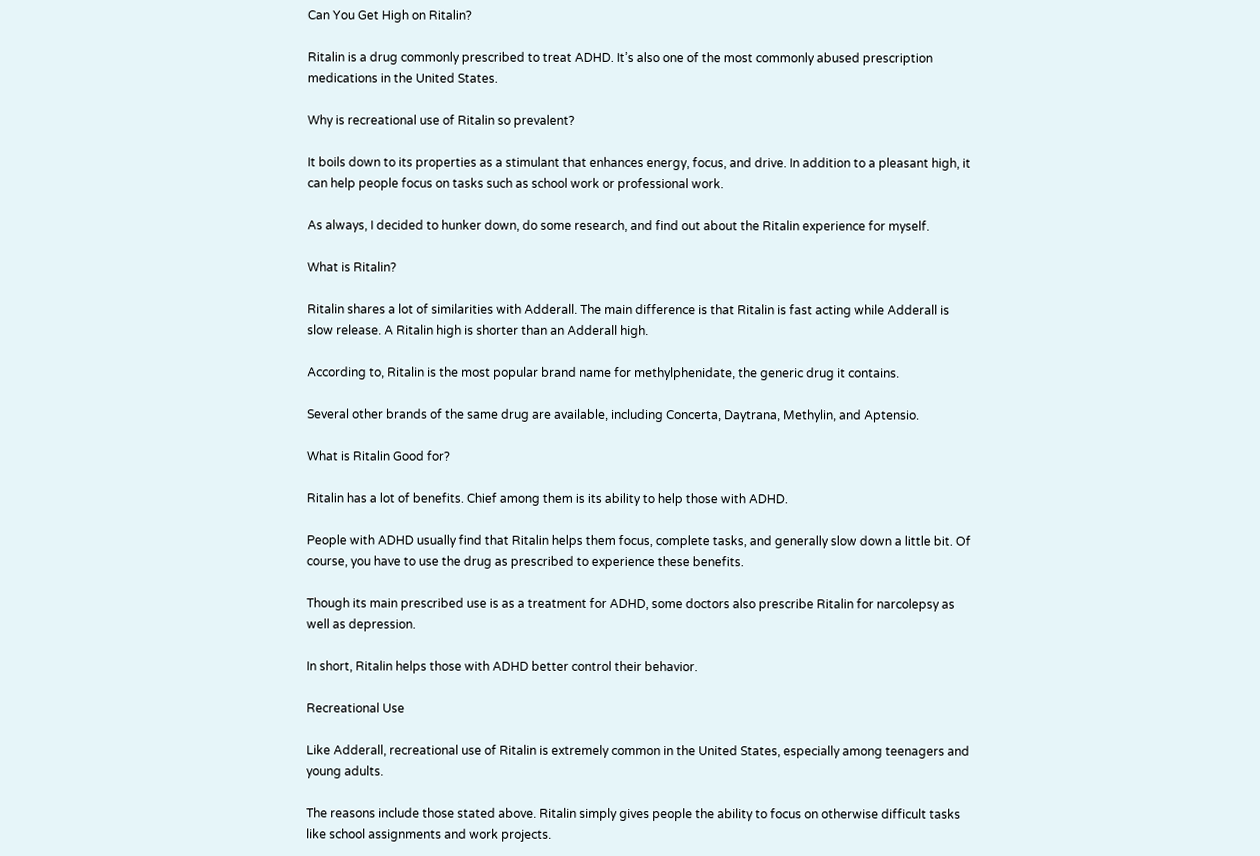Can You Get High on Ritalin?

Ritalin is a drug commonly prescribed to treat ADHD. It’s also one of the most commonly abused prescription medications in the United States.

Why is recreational use of Ritalin so prevalent?

It boils down to its properties as a stimulant that enhances energy, focus, and drive. In addition to a pleasant high, it can help people focus on tasks such as school work or professional work.

As always, I decided to hunker down, do some research, and find out about the Ritalin experience for myself.

What is Ritalin?

Ritalin shares a lot of similarities with Adderall. The main difference is that Ritalin is fast acting while Adderall is slow release. A Ritalin high is shorter than an Adderall high.

According to, Ritalin is the most popular brand name for methylphenidate, the generic drug it contains.

Several other brands of the same drug are available, including Concerta, Daytrana, Methylin, and Aptensio.

What is Ritalin Good for?

Ritalin has a lot of benefits. Chief among them is its ability to help those with ADHD.

People with ADHD usually find that Ritalin helps them focus, complete tasks, and generally slow down a little bit. Of course, you have to use the drug as prescribed to experience these benefits.

Though its main prescribed use is as a treatment for ADHD, some doctors also prescribe Ritalin for narcolepsy as well as depression.

In short, Ritalin helps those with ADHD better control their behavior.

Recreational Use

Like Adderall, recreational use of Ritalin is extremely common in the United States, especially among teenagers and young adults.

The reasons include those stated above. Ritalin simply gives people the ability to focus on otherwise difficult tasks like school assignments and work projects.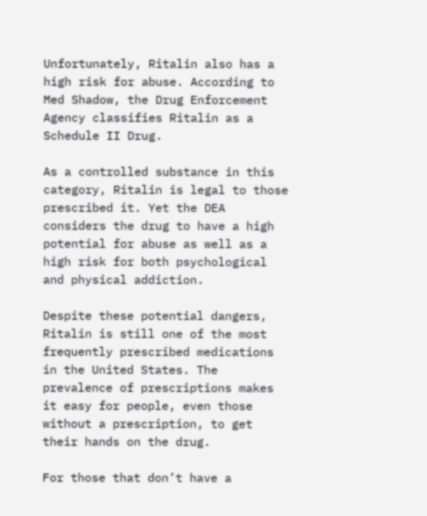Unfortunately, Ritalin also has a high risk for abuse. According to Med Shadow, the Drug Enforcement Agency classifies Ritalin as a Schedule II Drug.

As a controlled substance in this category, Ritalin is legal to those prescribed it. Yet the DEA considers the drug to have a high potential for abuse as well as a high risk for both psychological and physical addiction.

Despite these potential dangers, Ritalin is still one of the most frequently prescribed medications in the United States. The prevalence of prescriptions makes it easy for people, even those without a prescription, to get their hands on the drug.

For those that don’t have a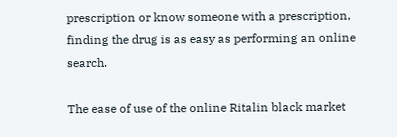prescription or know someone with a prescription, finding the drug is as easy as performing an online search.

The ease of use of the online Ritalin black market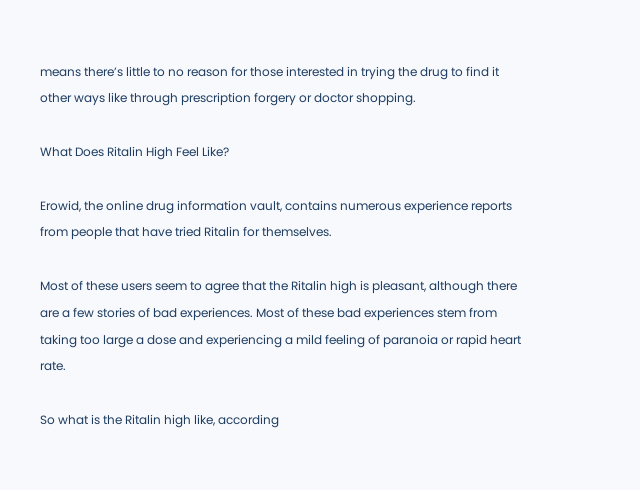means there’s little to no reason for those interested in trying the drug to find it other ways like through prescription forgery or doctor shopping.

What Does Ritalin High Feel Like?

Erowid, the online drug information vault, contains numerous experience reports from people that have tried Ritalin for themselves.

Most of these users seem to agree that the Ritalin high is pleasant, although there are a few stories of bad experiences. Most of these bad experiences stem from taking too large a dose and experiencing a mild feeling of paranoia or rapid heart rate.

So what is the Ritalin high like, according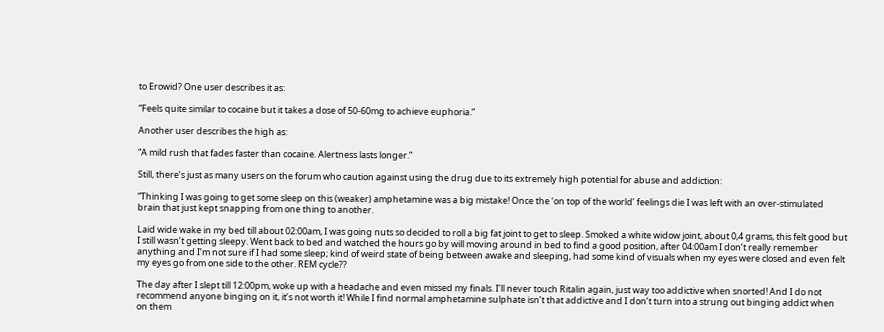to Erowid? One user describes it as:

“Feels quite similar to cocaine but it takes a dose of 50-60mg to achieve euphoria.”

Another user describes the high as:

“A mild rush that fades faster than cocaine. Alertness lasts longer.”

Still, there’s just as many users on the forum who caution against using the drug due to its extremely high potential for abuse and addiction:

“Thinking I was going to get some sleep on this (weaker) amphetamine was a big mistake! Once the ‘on top of the world’ feelings die I was left with an over-stimulated brain that just kept snapping from one thing to another.

Laid wide wake in my bed till about 02:00am, I was going nuts so decided to roll a big fat joint to get to sleep. Smoked a white widow joint, about 0,4 grams, this felt good but I still wasn’t getting sleepy. Went back to bed and watched the hours go by will moving around in bed to find a good position, after 04:00am I don’t really remember anything and I’m not sure if I had some sleep; kind of weird state of being between awake and sleeping, had some kind of visuals when my eyes were closed and even felt my eyes go from one side to the other. REM cycle??

The day after I slept till 12:00pm, woke up with a headache and even missed my finals. I’ll never touch Ritalin again, just way too addictive when snorted! And I do not recommend anyone binging on it, it’s not worth it! While I find normal amphetamine sulphate isn’t that addictive and I don’t turn into a strung out binging addict when on them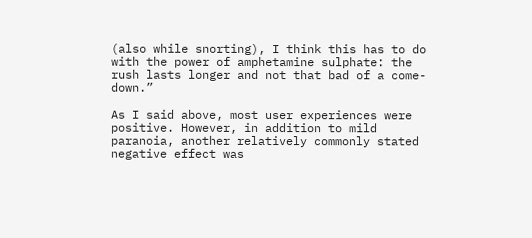(also while snorting), I think this has to do with the power of amphetamine sulphate: the rush lasts longer and not that bad of a come-down.”

As I said above, most user experiences were positive. However, in addition to mild paranoia, another relatively commonly stated negative effect was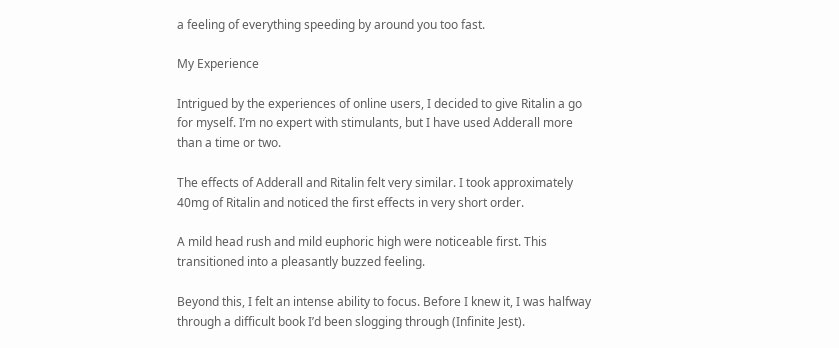a feeling of everything speeding by around you too fast.

My Experience

Intrigued by the experiences of online users, I decided to give Ritalin a go for myself. I’m no expert with stimulants, but I have used Adderall more than a time or two.

The effects of Adderall and Ritalin felt very similar. I took approximately 40mg of Ritalin and noticed the first effects in very short order.

A mild head rush and mild euphoric high were noticeable first. This transitioned into a pleasantly buzzed feeling.

Beyond this, I felt an intense ability to focus. Before I knew it, I was halfway through a difficult book I’d been slogging through (Infinite Jest).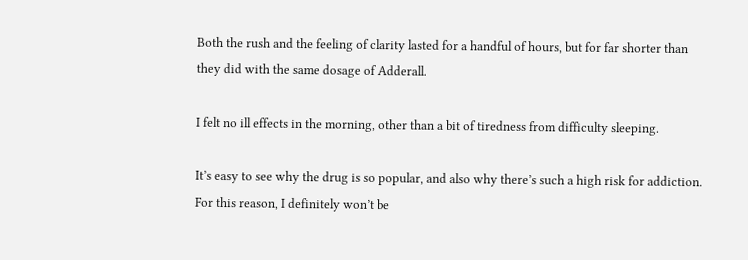Both the rush and the feeling of clarity lasted for a handful of hours, but for far shorter than they did with the same dosage of Adderall.

I felt no ill effects in the morning, other than a bit of tiredness from difficulty sleeping.

It’s easy to see why the drug is so popular, and also why there’s such a high risk for addiction. For this reason, I definitely won’t be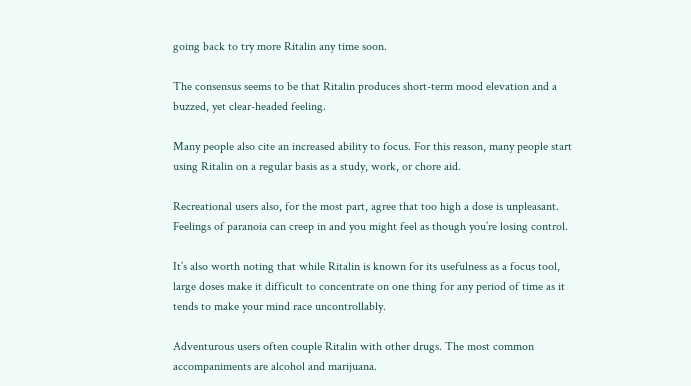going back to try more Ritalin any time soon.

The consensus seems to be that Ritalin produces short-term mood elevation and a buzzed, yet clear-headed feeling.

Many people also cite an increased ability to focus. For this reason, many people start using Ritalin on a regular basis as a study, work, or chore aid.

Recreational users also, for the most part, agree that too high a dose is unpleasant. Feelings of paranoia can creep in and you might feel as though you’re losing control.

It’s also worth noting that while Ritalin is known for its usefulness as a focus tool, large doses make it difficult to concentrate on one thing for any period of time as it tends to make your mind race uncontrollably.

Adventurous users often couple Ritalin with other drugs. The most common accompaniments are alcohol and marijuana.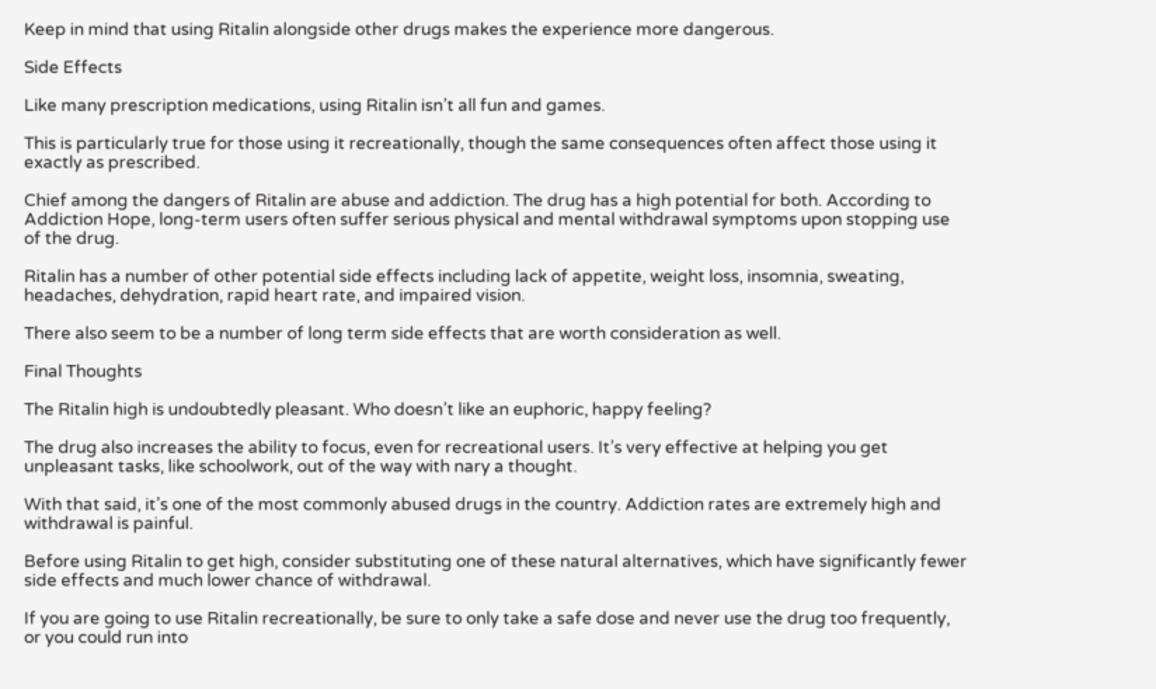Keep in mind that using Ritalin alongside other drugs makes the experience more dangerous.

Side Effects

Like many prescription medications, using Ritalin isn’t all fun and games.

This is particularly true for those using it recreationally, though the same consequences often affect those using it exactly as prescribed.

Chief among the dangers of Ritalin are abuse and addiction. The drug has a high potential for both. According to Addiction Hope, long-term users often suffer serious physical and mental withdrawal symptoms upon stopping use of the drug.

Ritalin has a number of other potential side effects including lack of appetite, weight loss, insomnia, sweating, headaches, dehydration, rapid heart rate, and impaired vision.

There also seem to be a number of long term side effects that are worth consideration as well.

Final Thoughts

The Ritalin high is undoubtedly pleasant. Who doesn’t like an euphoric, happy feeling?

The drug also increases the ability to focus, even for recreational users. It’s very effective at helping you get unpleasant tasks, like schoolwork, out of the way with nary a thought.

With that said, it’s one of the most commonly abused drugs in the country. Addiction rates are extremely high and withdrawal is painful.

Before using Ritalin to get high, consider substituting one of these natural alternatives, which have significantly fewer side effects and much lower chance of withdrawal.

If you are going to use Ritalin recreationally, be sure to only take a safe dose and never use the drug too frequently, or you could run into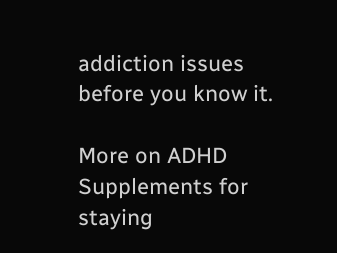addiction issues before you know it.

More on ADHD
Supplements for staying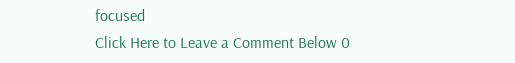focused
Click Here to Leave a Comment Below 0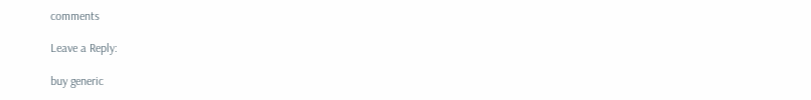comments

Leave a Reply:

buy generic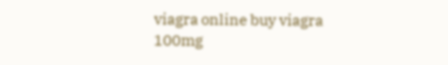viagra online buy viagra 100mg